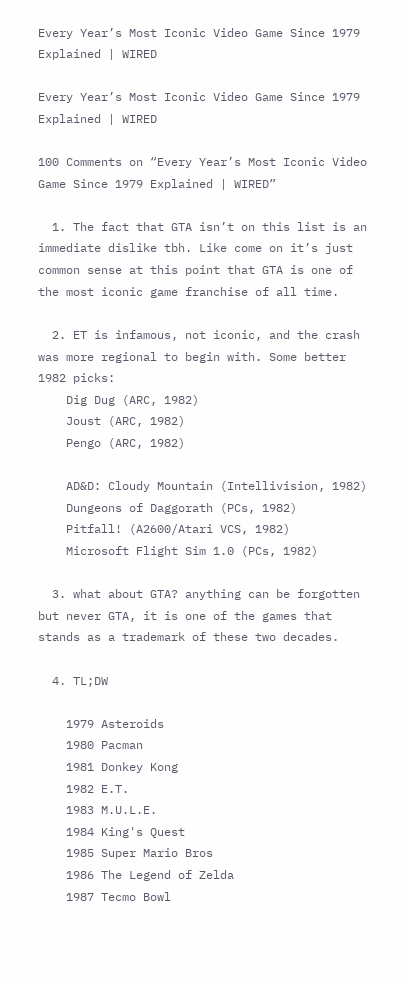Every Year’s Most Iconic Video Game Since 1979 Explained | WIRED

Every Year’s Most Iconic Video Game Since 1979 Explained | WIRED

100 Comments on “Every Year’s Most Iconic Video Game Since 1979 Explained | WIRED”

  1. The fact that GTA isn’t on this list is an immediate dislike tbh. Like come on it’s just common sense at this point that GTA is one of the most iconic game franchise of all time.

  2. ET is infamous, not iconic, and the crash was more regional to begin with. Some better 1982 picks:
    Dig Dug (ARC, 1982)
    Joust (ARC, 1982)
    Pengo (ARC, 1982)

    AD&D: Cloudy Mountain (Intellivision, 1982)
    Dungeons of Daggorath (PCs, 1982)
    Pitfall! (A2600/Atari VCS, 1982)
    Microsoft Flight Sim 1.0 (PCs, 1982)

  3. what about GTA? anything can be forgotten but never GTA, it is one of the games that stands as a trademark of these two decades.

  4. TL;DW

    1979 Asteroids
    1980 Pacman
    1981 Donkey Kong
    1982 E.T.
    1983 M.U.L.E.
    1984 King's Quest
    1985 Super Mario Bros
    1986 The Legend of Zelda
    1987 Tecmo Bowl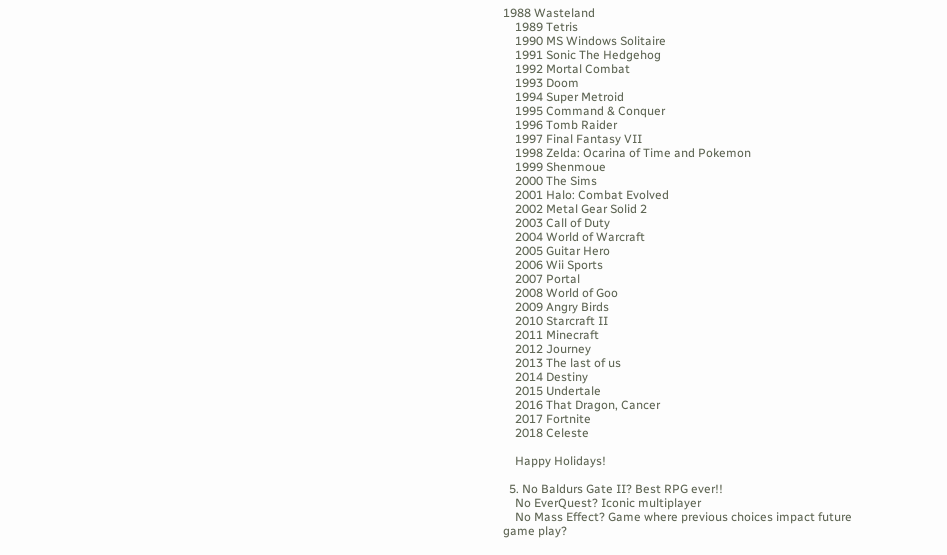1988 Wasteland
    1989 Tetris
    1990 MS Windows Solitaire
    1991 Sonic The Hedgehog
    1992 Mortal Combat
    1993 Doom
    1994 Super Metroid
    1995 Command & Conquer
    1996 Tomb Raider
    1997 Final Fantasy VII
    1998 Zelda: Ocarina of Time and Pokemon
    1999 Shenmoue
    2000 The Sims
    2001 Halo: Combat Evolved
    2002 Metal Gear Solid 2
    2003 Call of Duty
    2004 World of Warcraft
    2005 Guitar Hero
    2006 Wii Sports
    2007 Portal
    2008 World of Goo
    2009 Angry Birds
    2010 Starcraft II
    2011 Minecraft
    2012 Journey
    2013 The last of us
    2014 Destiny
    2015 Undertale
    2016 That Dragon, Cancer
    2017 Fortnite
    2018 Celeste

    Happy Holidays!

  5. No Baldurs Gate II? Best RPG ever!!
    No EverQuest? Iconic multiplayer
    No Mass Effect? Game where previous choices impact future game play?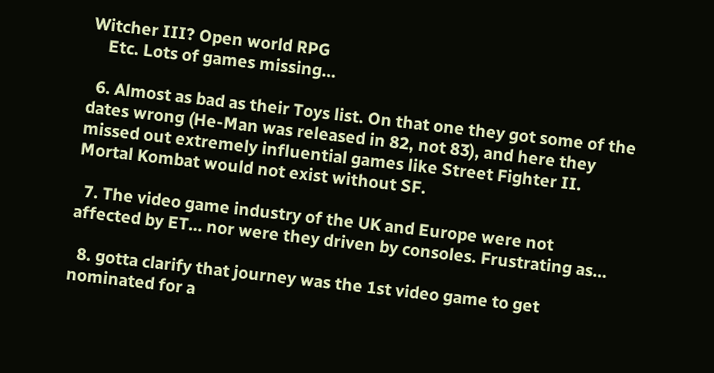Witcher III? Open world RPG
    Etc. Lots of games missing…

  6. Almost as bad as their Toys list. On that one they got some of the dates wrong (He-Man was released in 82, not 83), and here they missed out extremely influential games like Street Fighter II. Mortal Kombat would not exist without SF.

  7. The video game industry of the UK and Europe were not affected by ET… nor were they driven by consoles. Frustrating as…

  8. gotta clarify that journey was the 1st video game to get nominated for a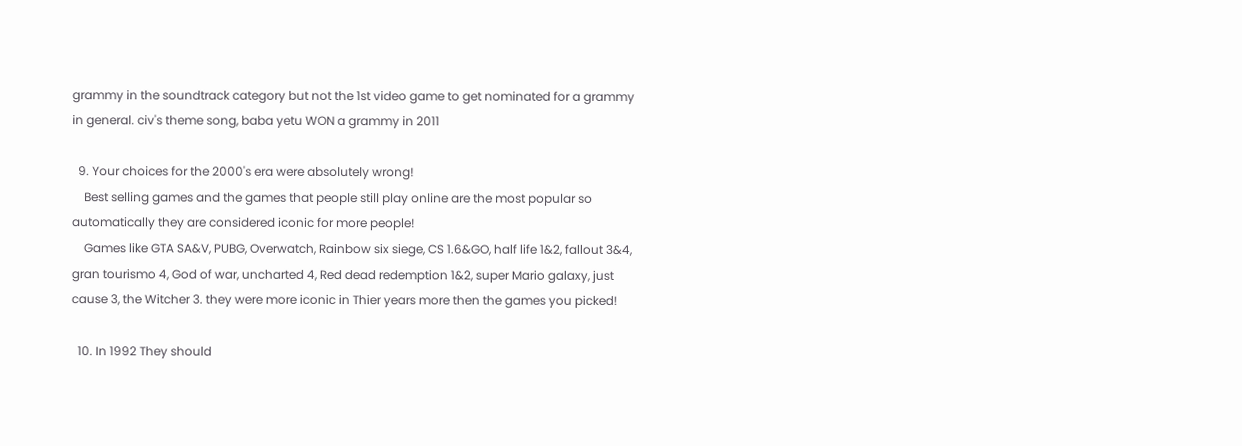grammy in the soundtrack category but not the 1st video game to get nominated for a grammy in general. civ's theme song, baba yetu WON a grammy in 2011

  9. Your choices for the 2000's era were absolutely wrong!
    Best selling games and the games that people still play online are the most popular so automatically they are considered iconic for more people!
    Games like GTA SA&V, PUBG, Overwatch, Rainbow six siege, CS 1.6&GO, half life 1&2, fallout 3&4, gran tourismo 4, God of war, uncharted 4, Red dead redemption 1&2, super Mario galaxy, just cause 3, the Witcher 3. they were more iconic in Thier years more then the games you picked!

  10. In 1992 They should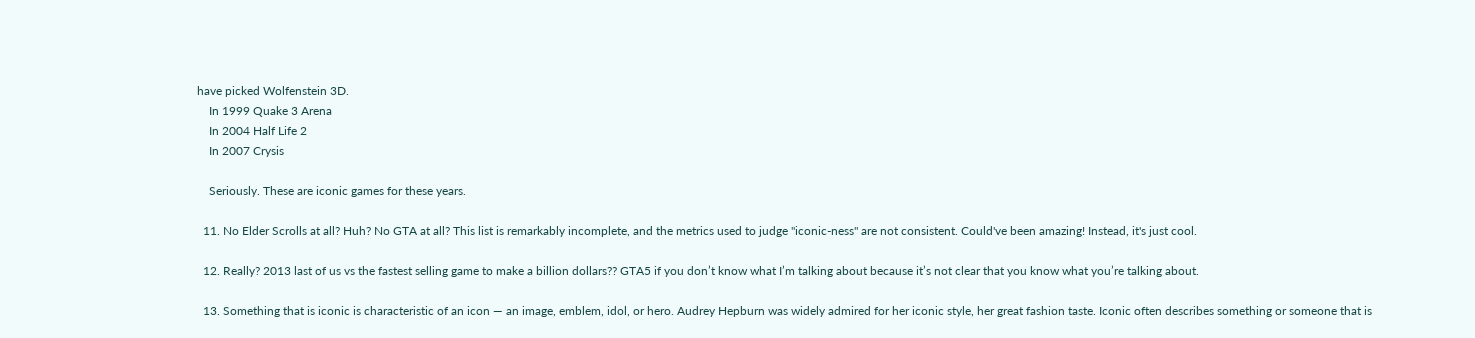have picked Wolfenstein 3D.
    In 1999 Quake 3 Arena
    In 2004 Half Life 2
    In 2007 Crysis

    Seriously. These are iconic games for these years.

  11. No Elder Scrolls at all? Huh? No GTA at all? This list is remarkably incomplete, and the metrics used to judge "iconic-ness" are not consistent. Could've been amazing! Instead, it's just cool.

  12. Really? 2013 last of us vs the fastest selling game to make a billion dollars?? GTA5 if you don’t know what I’m talking about because it’s not clear that you know what you’re talking about.

  13. Something that is iconic is characteristic of an icon — an image, emblem, idol, or hero. Audrey Hepburn was widely admired for her iconic style, her great fashion taste. Iconic often describes something or someone that is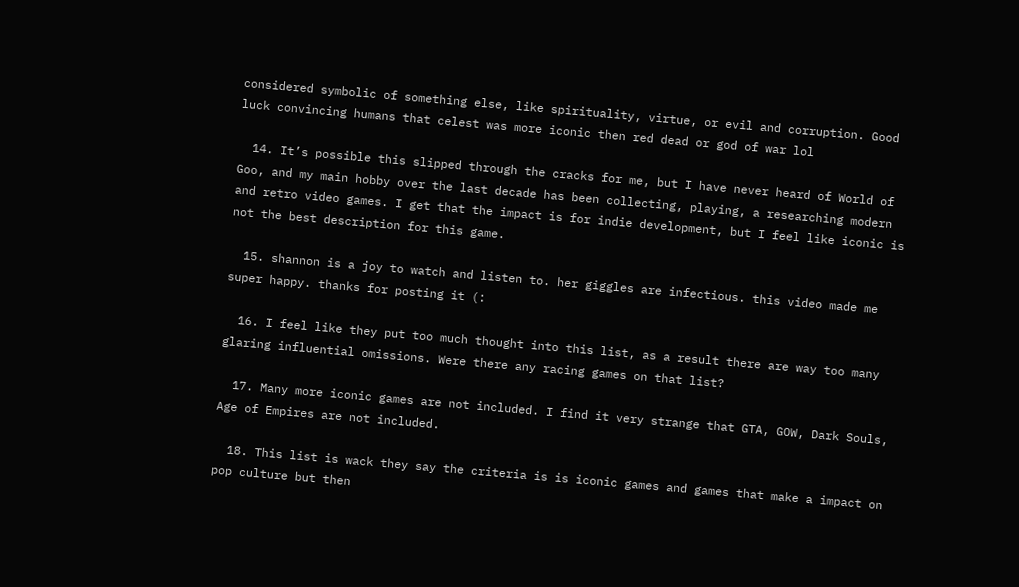considered symbolic of something else, like spirituality, virtue, or evil and corruption. Good luck convincing humans that celest was more iconic then red dead or god of war lol

  14. It’s possible this slipped through the cracks for me, but I have never heard of World of Goo, and my main hobby over the last decade has been collecting, playing, a researching modern and retro video games. I get that the impact is for indie development, but I feel like iconic is not the best description for this game.

  15. shannon is a joy to watch and listen to. her giggles are infectious. this video made me super happy. thanks for posting it (:

  16. I feel like they put too much thought into this list, as a result there are way too many glaring influential omissions. Were there any racing games on that list?

  17. Many more iconic games are not included. I find it very strange that GTA, GOW, Dark Souls, Age of Empires are not included.

  18. This list is wack they say the criteria is is iconic games and games that make a impact on pop culture but then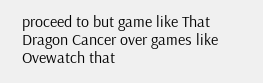proceed to but game like That Dragon Cancer over games like Ovewatch that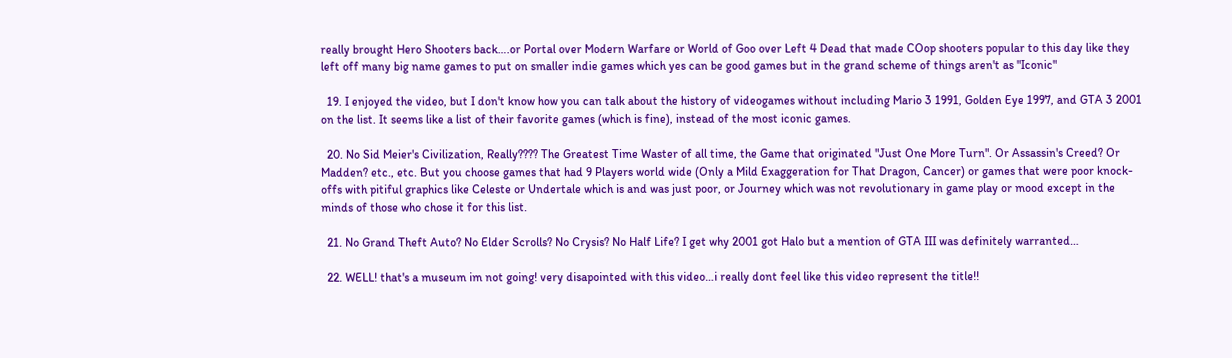really brought Hero Shooters back….or Portal over Modern Warfare or World of Goo over Left 4 Dead that made COop shooters popular to this day like they left off many big name games to put on smaller indie games which yes can be good games but in the grand scheme of things aren't as "Iconic"

  19. I enjoyed the video, but I don't know how you can talk about the history of videogames without including Mario 3 1991, Golden Eye 1997, and GTA 3 2001 on the list. It seems like a list of their favorite games (which is fine), instead of the most iconic games.

  20. No Sid Meier's Civilization, Really???? The Greatest Time Waster of all time, the Game that originated "Just One More Turn". Or Assassin's Creed? Or Madden? etc., etc. But you choose games that had 9 Players world wide (Only a Mild Exaggeration for That Dragon, Cancer) or games that were poor knock-offs with pitiful graphics like Celeste or Undertale which is and was just poor, or Journey which was not revolutionary in game play or mood except in the minds of those who chose it for this list.

  21. No Grand Theft Auto? No Elder Scrolls? No Crysis? No Half Life? I get why 2001 got Halo but a mention of GTA III was definitely warranted…

  22. WELL! that's a museum im not going! very disapointed with this video…i really dont feel like this video represent the title!!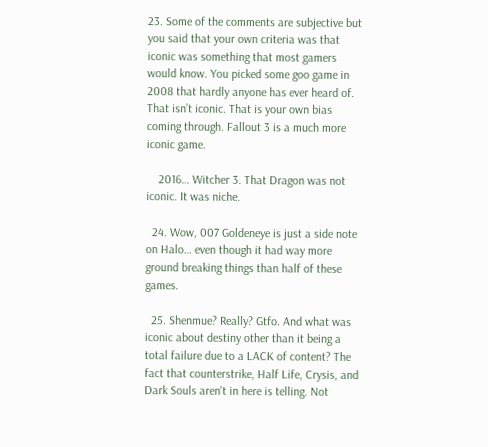23. Some of the comments are subjective but you said that your own criteria was that iconic was something that most gamers would know. You picked some goo game in 2008 that hardly anyone has ever heard of. That isn’t iconic. That is your own bias coming through. Fallout 3 is a much more iconic game.

    2016… Witcher 3. That Dragon was not iconic. It was niche.

  24. Wow, 007 Goldeneye is just a side note on Halo… even though it had way more ground breaking things than half of these games.

  25. Shenmue? Really? Gtfo. And what was iconic about destiny other than it being a total failure due to a LACK of content? The fact that counterstrike, Half Life, Crysis, and Dark Souls aren't in here is telling. Not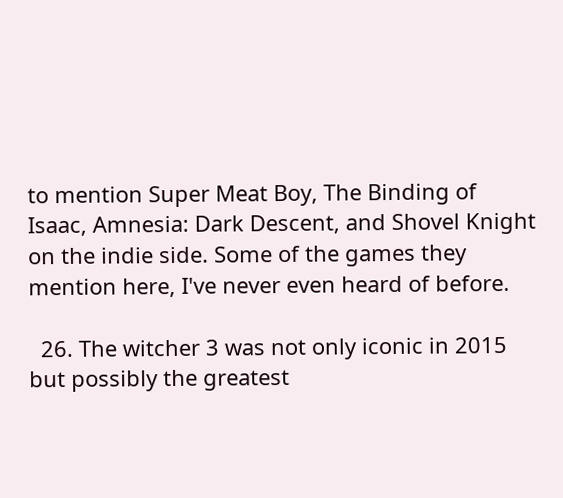to mention Super Meat Boy, The Binding of Isaac, Amnesia: Dark Descent, and Shovel Knight on the indie side. Some of the games they mention here, I've never even heard of before.

  26. The witcher 3 was not only iconic in 2015 but possibly the greatest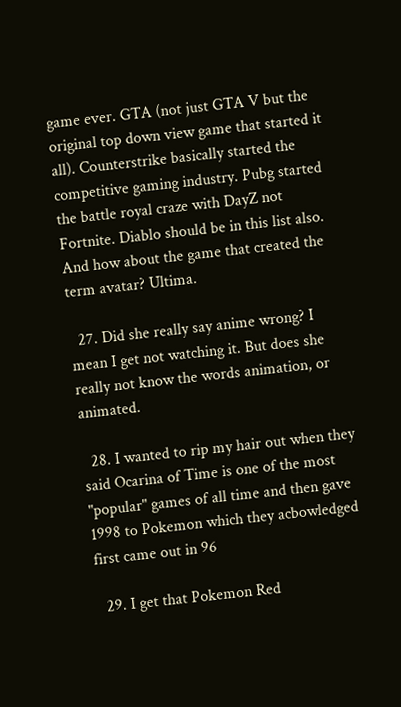game ever. GTA (not just GTA V but the original top down view game that started it all). Counterstrike basically started the competitive gaming industry. Pubg started the battle royal craze with DayZ not Fortnite. Diablo should be in this list also. And how about the game that created the term avatar? Ultima.

  27. Did she really say anime wrong? I mean I get not watching it. But does she really not know the words animation, or animated.

  28. I wanted to rip my hair out when they said Ocarina of Time is one of the most "popular" games of all time and then gave 1998 to Pokemon which they acbowledged first came out in 96

  29. I get that Pokemon Red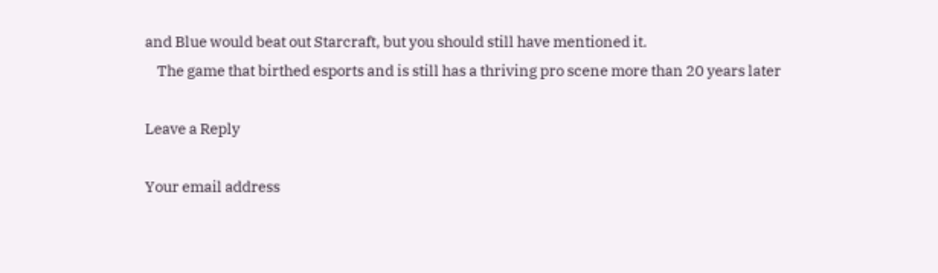and Blue would beat out Starcraft, but you should still have mentioned it.
    The game that birthed esports and is still has a thriving pro scene more than 20 years later

Leave a Reply

Your email address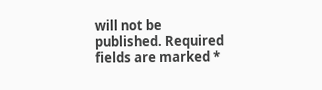will not be published. Required fields are marked *